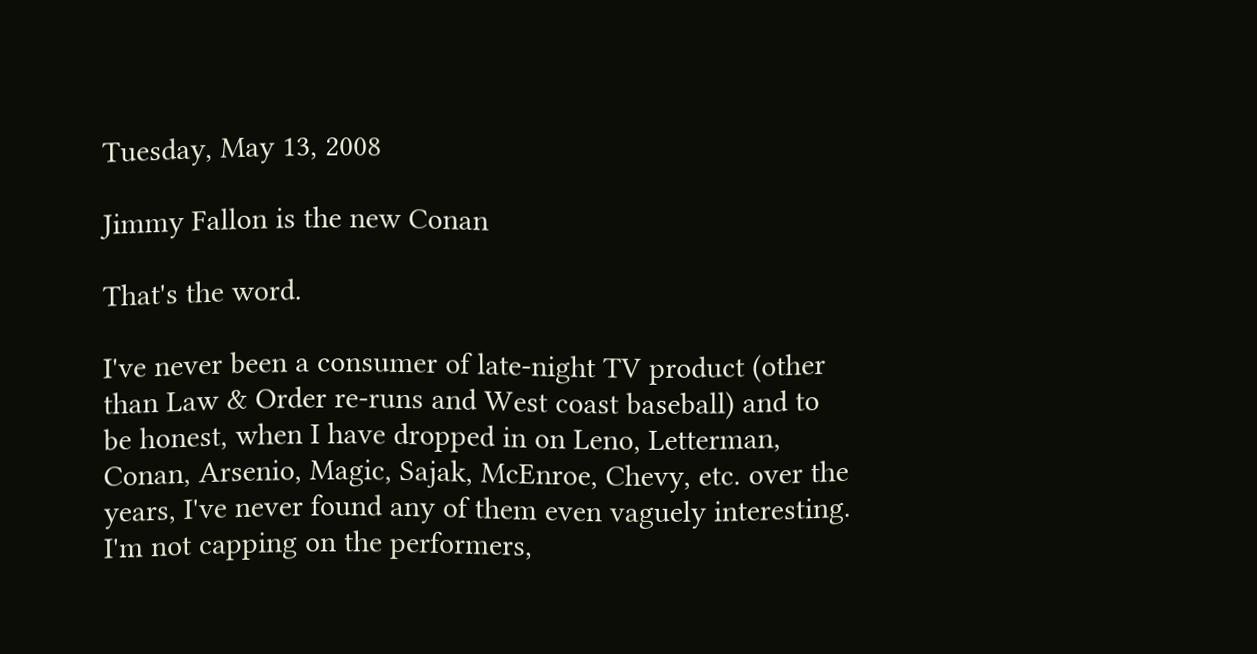Tuesday, May 13, 2008

Jimmy Fallon is the new Conan

That's the word.

I've never been a consumer of late-night TV product (other than Law & Order re-runs and West coast baseball) and to be honest, when I have dropped in on Leno, Letterman, Conan, Arsenio, Magic, Sajak, McEnroe, Chevy, etc. over the years, I've never found any of them even vaguely interesting. I'm not capping on the performers,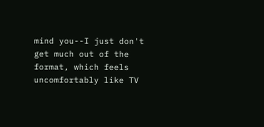mind you--I just don't get much out of the format, which feels uncomfortably like TV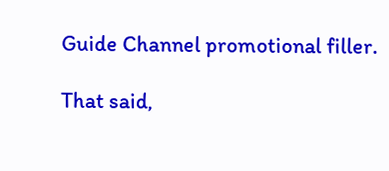Guide Channel promotional filler.

That said,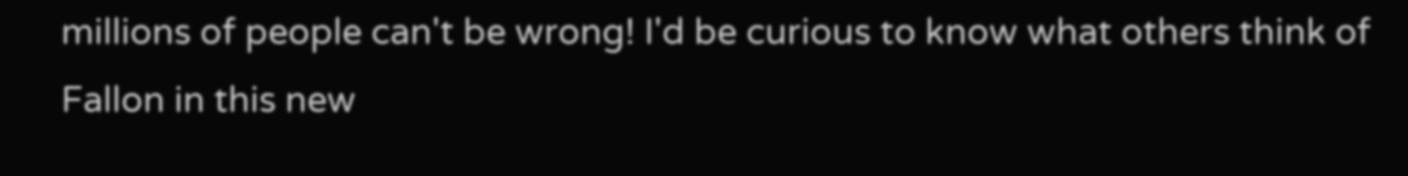millions of people can't be wrong! I'd be curious to know what others think of Fallon in this new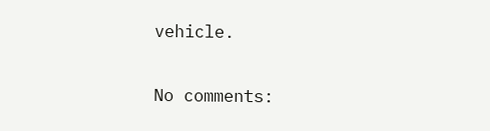vehicle.

No comments: